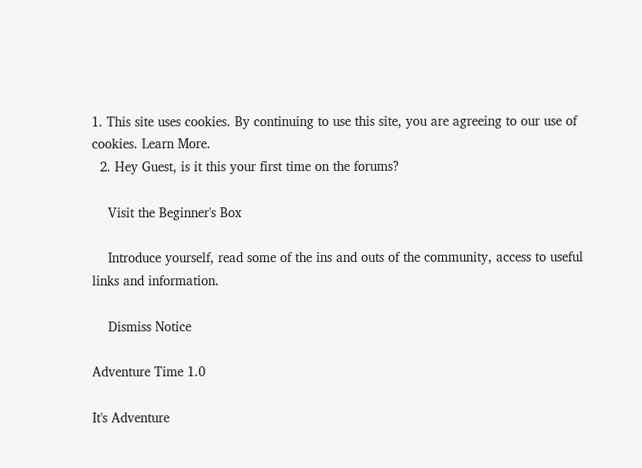1. This site uses cookies. By continuing to use this site, you are agreeing to our use of cookies. Learn More.
  2. Hey Guest, is it this your first time on the forums?

    Visit the Beginner's Box

    Introduce yourself, read some of the ins and outs of the community, access to useful links and information.

    Dismiss Notice

Adventure Time 1.0

It's Adventure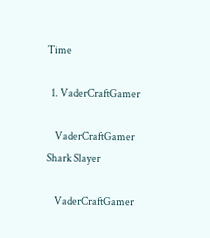Time

  1. VaderCraftGamer

    VaderCraftGamer Shark Slayer

    VaderCraftGamer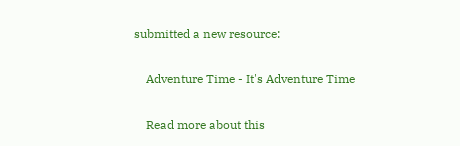submitted a new resource:

    Adventure Time - It's Adventure Time

    Read more about this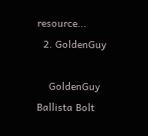resource...
  2. GoldenGuy

    GoldenGuy Ballista Bolt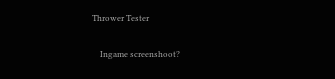Thrower Tester

    Ingame screenshoot?